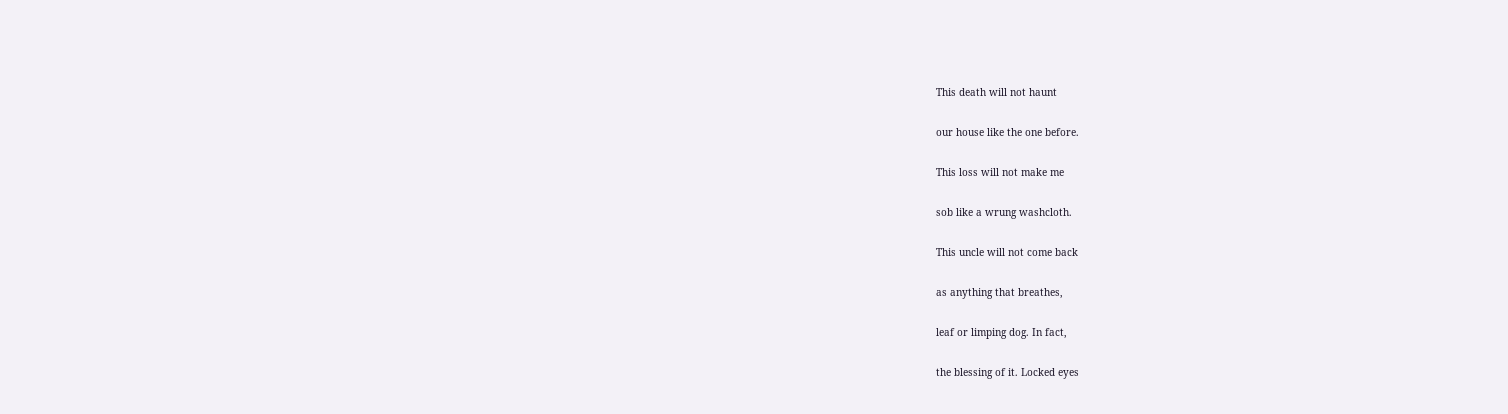This death will not haunt

our house like the one before.

This loss will not make me

sob like a wrung washcloth.

This uncle will not come back

as anything that breathes,

leaf or limping dog. In fact,

the blessing of it. Locked eyes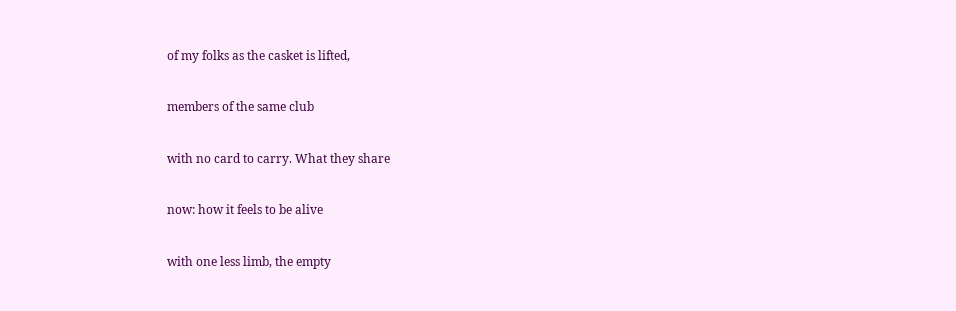of my folks as the casket is lifted,

members of the same club

with no card to carry. What they share

now: how it feels to be alive

with one less limb, the empty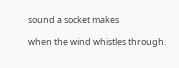sound a socket makes

when the wind whistles through.